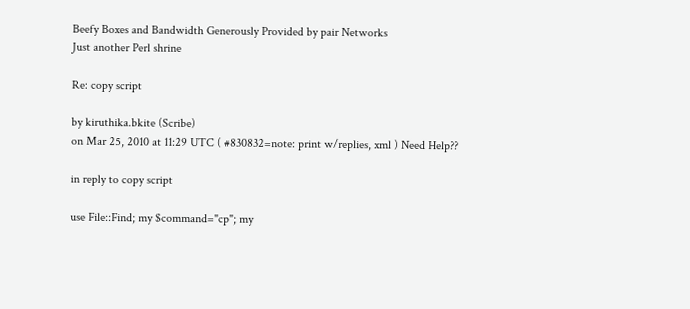Beefy Boxes and Bandwidth Generously Provided by pair Networks
Just another Perl shrine

Re: copy script

by kiruthika.bkite (Scribe)
on Mar 25, 2010 at 11:29 UTC ( #830832=note: print w/replies, xml ) Need Help??

in reply to copy script

use File::Find; my $command="cp"; my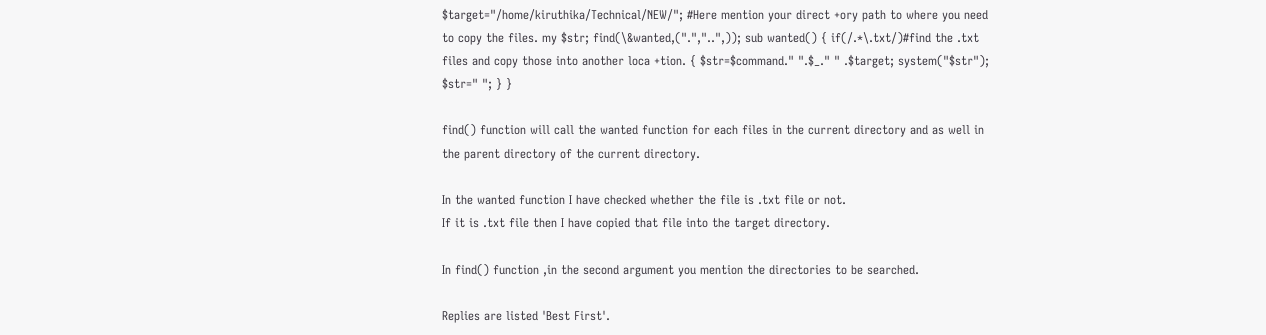$target="/home/kiruthika/Technical/NEW/"; #Here mention your direct +ory path to where you need to copy the files. my $str; find(\&wanted,(".","..",)); sub wanted() { if(/.*\.txt/)#find the .txt files and copy those into another loca +tion. { $str=$command." ".$_." " .$target; system("$str"); $str=" "; } }

find() function will call the wanted function for each files in the current directory and as well in the parent directory of the current directory.

In the wanted function I have checked whether the file is .txt file or not.
If it is .txt file then I have copied that file into the target directory.

In find() function ,in the second argument you mention the directories to be searched.

Replies are listed 'Best First'.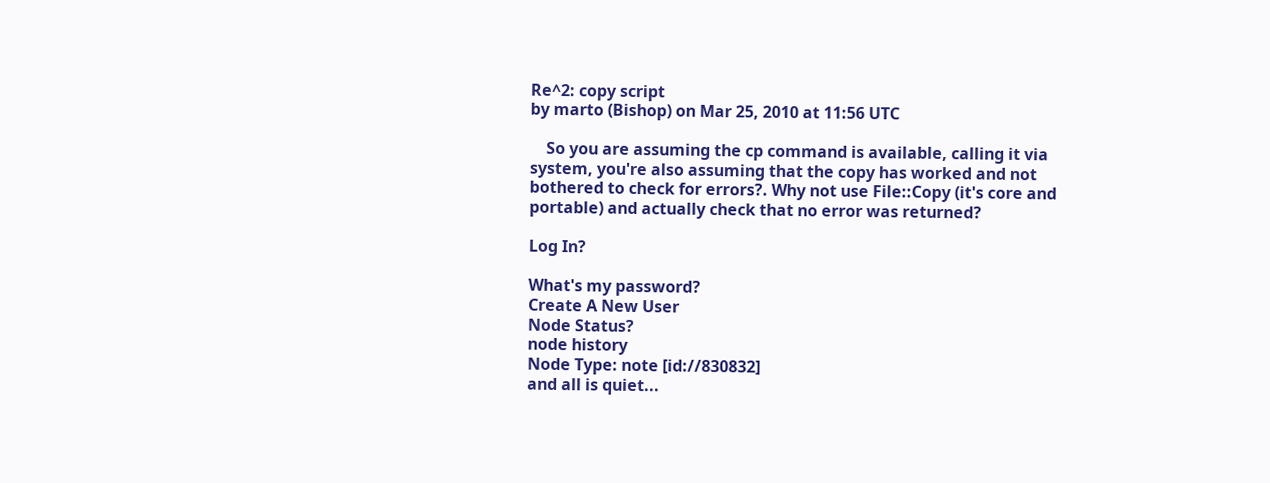Re^2: copy script
by marto (Bishop) on Mar 25, 2010 at 11:56 UTC

    So you are assuming the cp command is available, calling it via system, you're also assuming that the copy has worked and not bothered to check for errors?. Why not use File::Copy (it's core and portable) and actually check that no error was returned?

Log In?

What's my password?
Create A New User
Node Status?
node history
Node Type: note [id://830832]
and all is quiet...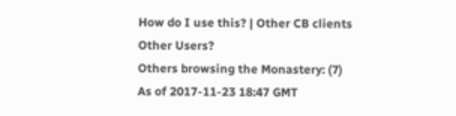How do I use this? | Other CB clients
Other Users?
Others browsing the Monastery: (7)
As of 2017-11-23 18:47 GMT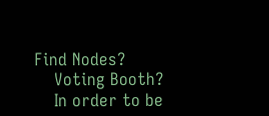Find Nodes?
    Voting Booth?
    In order to be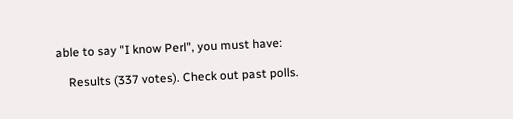able to say "I know Perl", you must have:

    Results (337 votes). Check out past polls.